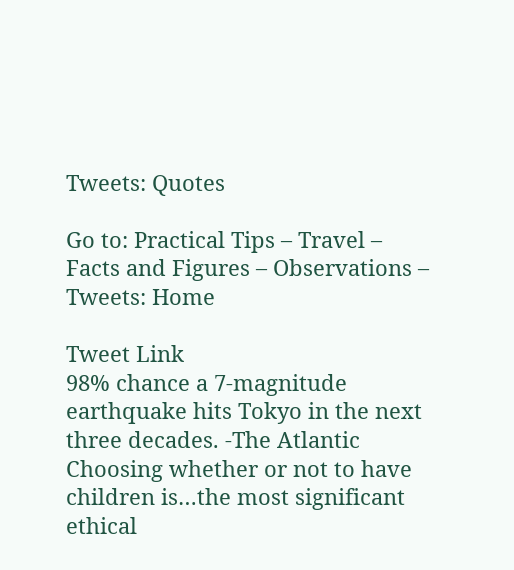Tweets: Quotes

Go to: Practical Tips – Travel – Facts and Figures – Observations – Tweets: Home

Tweet Link
98% chance a 7-magnitude earthquake hits Tokyo in the next three decades. -The Atlantic
Choosing whether or not to have children is…the most significant ethical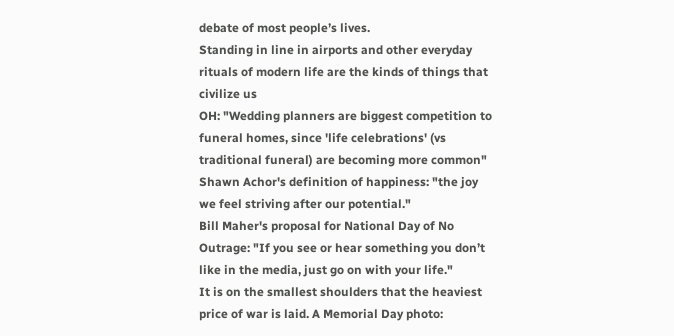debate of most people’s lives.
Standing in line in airports and other everyday rituals of modern life are the kinds of things that civilize us
OH: "Wedding planners are biggest competition to funeral homes, since 'life celebrations' (vs traditional funeral) are becoming more common"
Shawn Achor's definition of happiness: "the joy we feel striving after our potential."
Bill Maher's proposal for National Day of No Outrage: "If you see or hear something you don’t like in the media, just go on with your life."
It is on the smallest shoulders that the heaviest price of war is laid. A Memorial Day photo: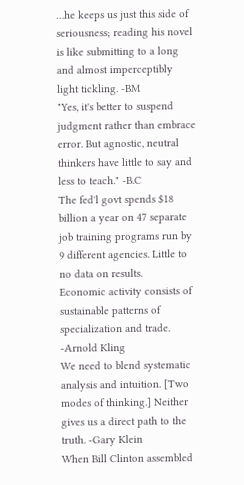…he keeps us just this side of seriousness; reading his novel is like submitting to a long and almost imperceptibly light tickling. -BM
"Yes, it's better to suspend judgment rather than embrace error. But agnostic, neutral thinkers have little to say and less to teach." -B.C
The fed'l govt spends $18 billion a year on 47 separate job training programs run by 9 different agencies. Little to no data on results.
Economic activity consists of sustainable patterns of specialization and trade. -Arnold Kling
We need to blend systematic analysis and intuition. [Two modes of thinking.] Neither gives us a direct path to the truth. -Gary Klein
When Bill Clinton assembled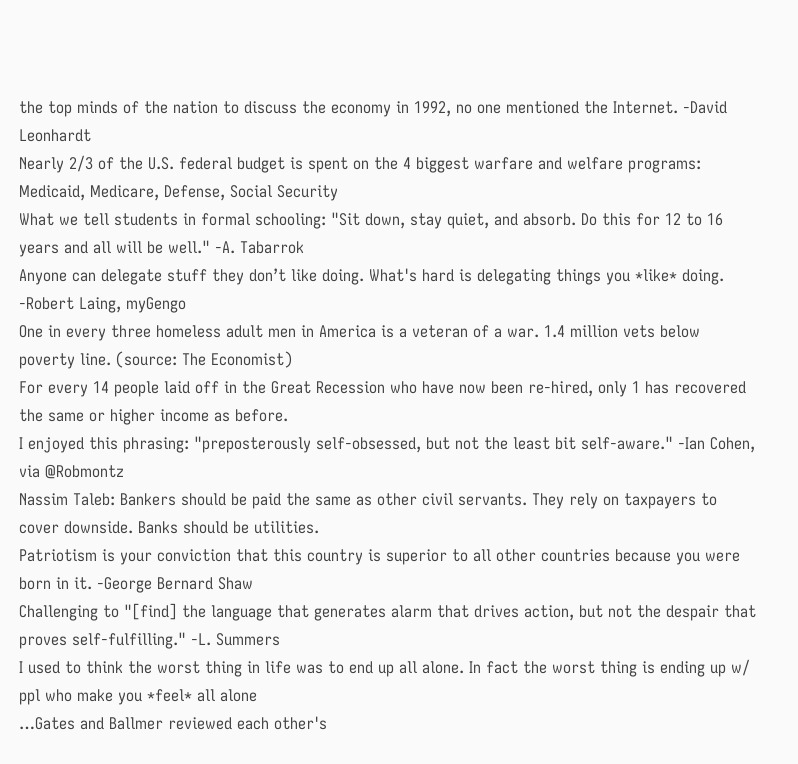the top minds of the nation to discuss the economy in 1992, no one mentioned the Internet. -David Leonhardt
Nearly 2/3 of the U.S. federal budget is spent on the 4 biggest warfare and welfare programs: Medicaid, Medicare, Defense, Social Security
What we tell students in formal schooling: "Sit down, stay quiet, and absorb. Do this for 12 to 16 years and all will be well." -A. Tabarrok
Anyone can delegate stuff they don’t like doing. What's hard is delegating things you *like* doing. -Robert Laing, myGengo
One in every three homeless adult men in America is a veteran of a war. 1.4 million vets below poverty line. (source: The Economist)
For every 14 people laid off in the Great Recession who have now been re-hired, only 1 has recovered the same or higher income as before.
I enjoyed this phrasing: "preposterously self-obsessed, but not the least bit self-aware." -Ian Cohen, via @Robmontz
Nassim Taleb: Bankers should be paid the same as other civil servants. They rely on taxpayers to cover downside. Banks should be utilities.
Patriotism is your conviction that this country is superior to all other countries because you were born in it. -George Bernard Shaw
Challenging to "[find] the language that generates alarm that drives action, but not the despair that proves self-fulfilling." -L. Summers
I used to think the worst thing in life was to end up all alone. In fact the worst thing is ending up w/ ppl who make you *feel* all alone
…Gates and Ballmer reviewed each other's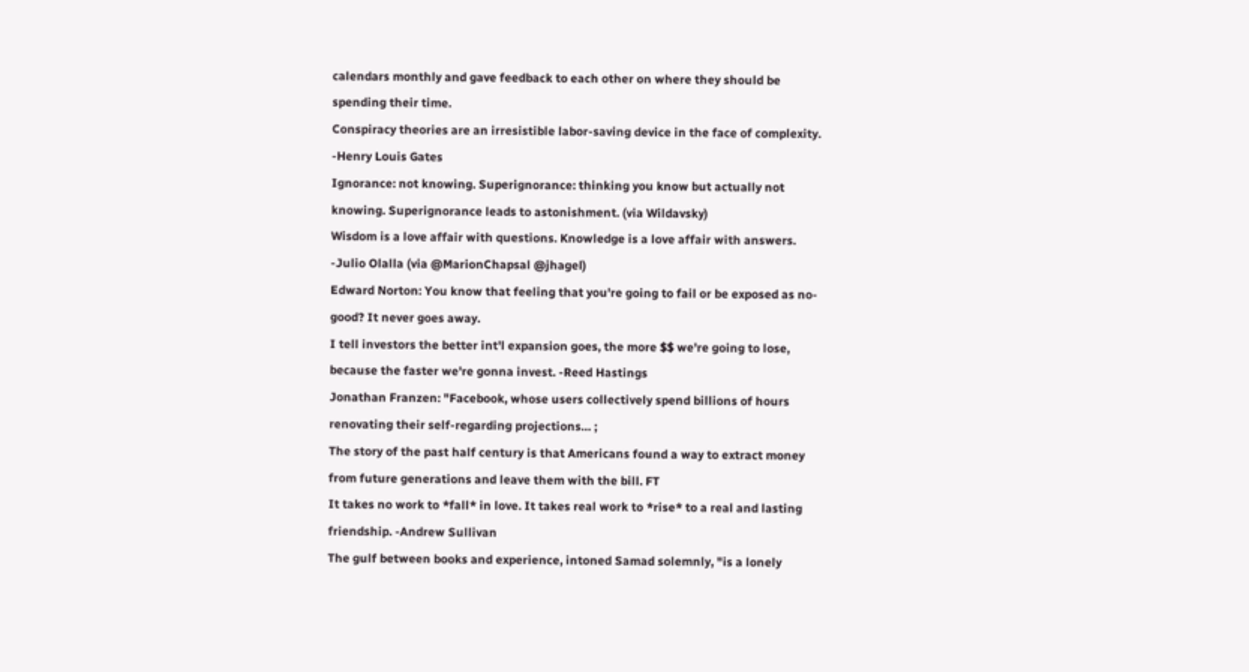calendars monthly and gave feedback to each other on where they should be spending their time.
Conspiracy theories are an irresistible labor-saving device in the face of complexity. -Henry Louis Gates
Ignorance: not knowing. Superignorance: thinking you know but actually not knowing. Superignorance leads to astonishment. (via Wildavsky)
Wisdom is a love affair with questions. Knowledge is a love affair with answers. -Julio Olalla (via @MarionChapsal @jhagel)
Edward Norton: You know that feeling that you're going to fail or be exposed as no-good? It never goes away.
I tell investors the better int'l expansion goes, the more $$ we're going to lose, because the faster we're gonna invest. -Reed Hastings
Jonathan Franzen: "Facebook, whose users collectively spend billions of hours renovating their self-regarding projections… ;
The story of the past half century is that Americans found a way to extract money from future generations and leave them with the bill. FT
It takes no work to *fall* in love. It takes real work to *rise* to a real and lasting friendship. -Andrew Sullivan
The gulf between books and experience, intoned Samad solemnly, "is a lonely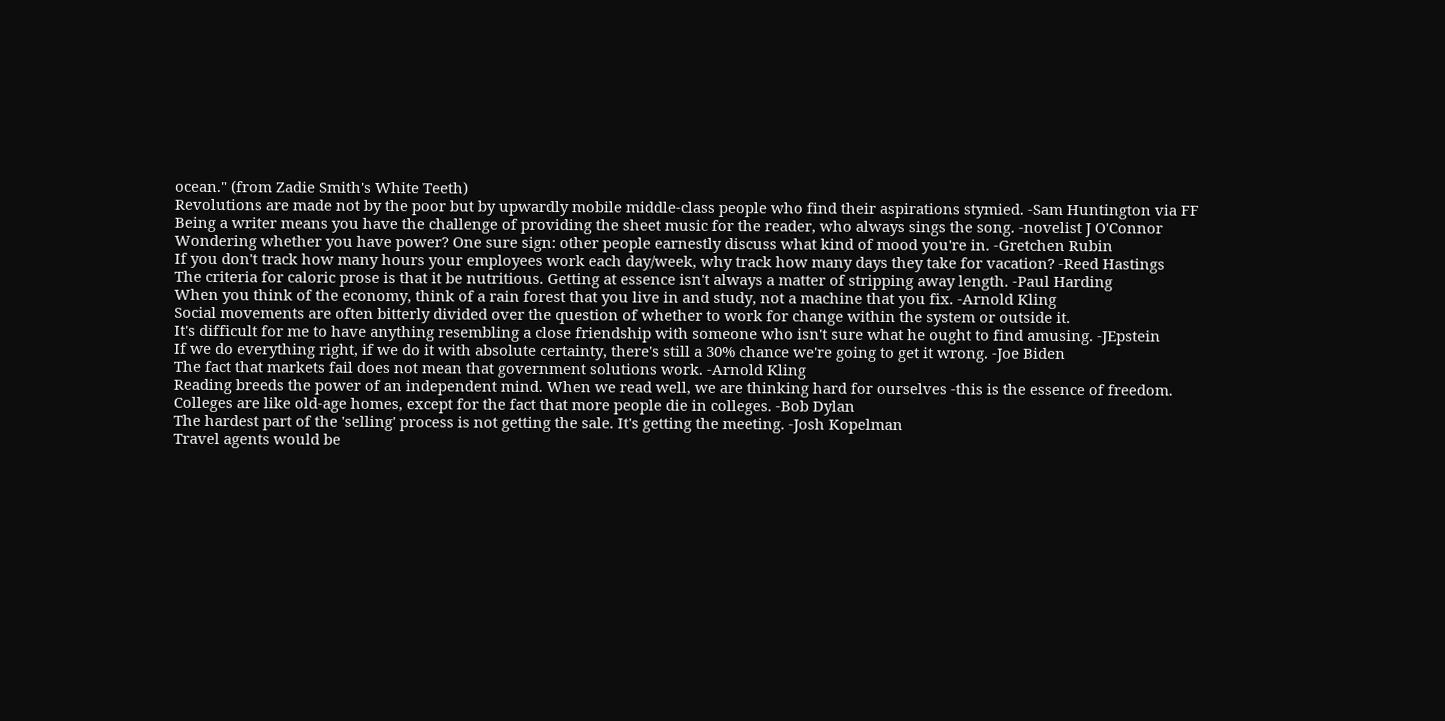ocean." (from Zadie Smith's White Teeth)
Revolutions are made not by the poor but by upwardly mobile middle-class people who find their aspirations stymied. -Sam Huntington via FF
Being a writer means you have the challenge of providing the sheet music for the reader, who always sings the song. -novelist J O'Connor
Wondering whether you have power? One sure sign: other people earnestly discuss what kind of mood you're in. -Gretchen Rubin
If you don't track how many hours your employees work each day/week, why track how many days they take for vacation? -Reed Hastings
The criteria for caloric prose is that it be nutritious. Getting at essence isn't always a matter of stripping away length. -Paul Harding
When you think of the economy, think of a rain forest that you live in and study, not a machine that you fix. -Arnold Kling
Social movements are often bitterly divided over the question of whether to work for change within the system or outside it.
It's difficult for me to have anything resembling a close friendship with someone who isn't sure what he ought to find amusing. -JEpstein
If we do everything right, if we do it with absolute certainty, there's still a 30% chance we're going to get it wrong. -Joe Biden
The fact that markets fail does not mean that government solutions work. -Arnold Kling
Reading breeds the power of an independent mind. When we read well, we are thinking hard for ourselves -this is the essence of freedom.
Colleges are like old-age homes, except for the fact that more people die in colleges. -Bob Dylan
The hardest part of the 'selling' process is not getting the sale. It's getting the meeting. -Josh Kopelman
Travel agents would be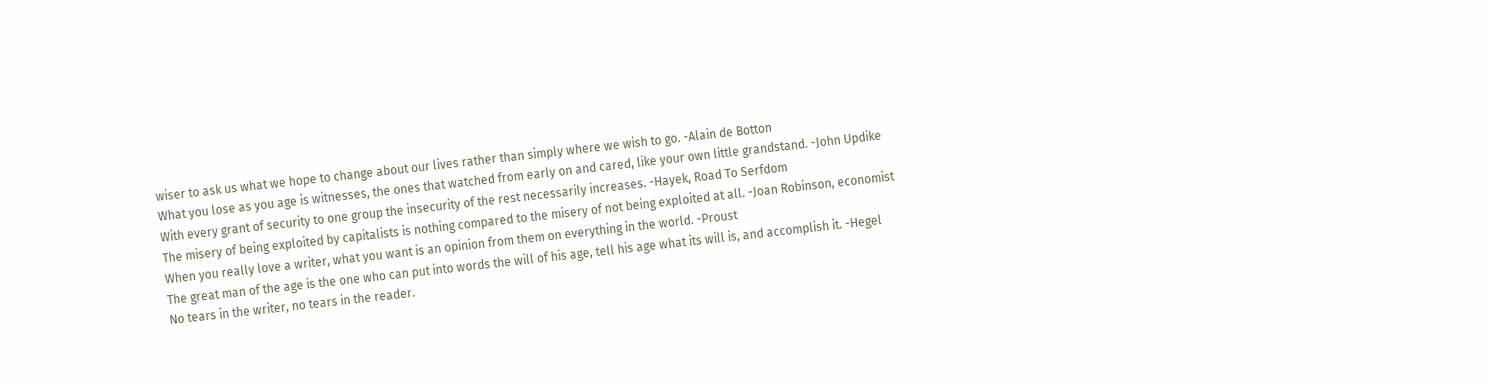wiser to ask us what we hope to change about our lives rather than simply where we wish to go. -Alain de Botton
What you lose as you age is witnesses, the ones that watched from early on and cared, like your own little grandstand. -John Updike
With every grant of security to one group the insecurity of the rest necessarily increases. -Hayek, Road To Serfdom
The misery of being exploited by capitalists is nothing compared to the misery of not being exploited at all. -Joan Robinson, economist
When you really love a writer, what you want is an opinion from them on everything in the world. -Proust
The great man of the age is the one who can put into words the will of his age, tell his age what its will is, and accomplish it. -Hegel
No tears in the writer, no tears in the reader.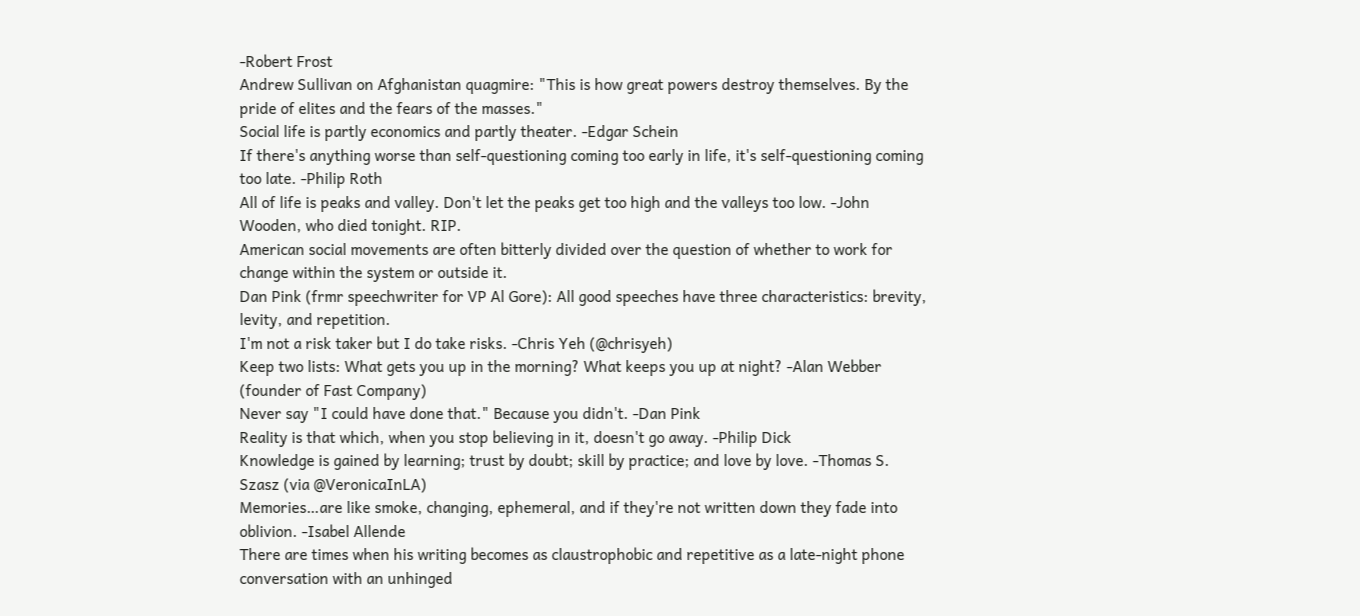-Robert Frost
Andrew Sullivan on Afghanistan quagmire: "This is how great powers destroy themselves. By the pride of elites and the fears of the masses."
Social life is partly economics and partly theater. -Edgar Schein
If there's anything worse than self-questioning coming too early in life, it's self-questioning coming too late. -Philip Roth
All of life is peaks and valley. Don't let the peaks get too high and the valleys too low. -John Wooden, who died tonight. RIP.
American social movements are often bitterly divided over the question of whether to work for change within the system or outside it.
Dan Pink (frmr speechwriter for VP Al Gore): All good speeches have three characteristics: brevity, levity, and repetition.
I'm not a risk taker but I do take risks. -Chris Yeh (@chrisyeh)
Keep two lists: What gets you up in the morning? What keeps you up at night? -Alan Webber (founder of Fast Company)
Never say "I could have done that." Because you didn't. -Dan Pink
Reality is that which, when you stop believing in it, doesn't go away. -Philip Dick
Knowledge is gained by learning; trust by doubt; skill by practice; and love by love. -Thomas S. Szasz (via @VeronicaInLA)
Memories…are like smoke, changing, ephemeral, and if they're not written down they fade into oblivion. -Isabel Allende
There are times when his writing becomes as claustrophobic and repetitive as a late-night phone conversation with an unhinged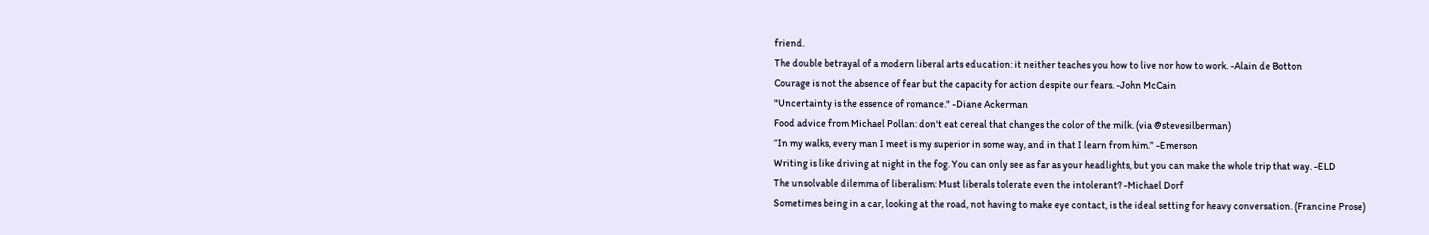friend.
The double betrayal of a modern liberal arts education: it neither teaches you how to live nor how to work. -Alain de Botton
Courage is not the absence of fear but the capacity for action despite our fears. -John McCain
"Uncertainty is the essence of romance." -Diane Ackerman
Food advice from Michael Pollan: don't eat cereal that changes the color of the milk. (via @stevesilberman)
“In my walks, every man I meet is my superior in some way, and in that I learn from him.” -Emerson
Writing is like driving at night in the fog. You can only see as far as your headlights, but you can make the whole trip that way. -ELD
The unsolvable dilemma of liberalism: Must liberals tolerate even the intolerant? -Michael Dorf
Sometimes being in a car, looking at the road, not having to make eye contact, is the ideal setting for heavy conversation. (Francine Prose)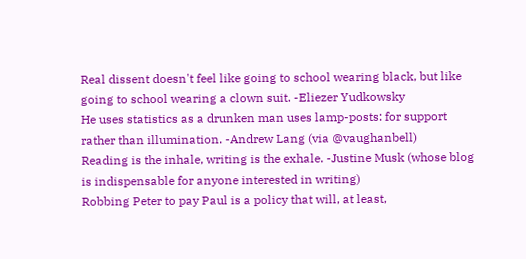Real dissent doesn't feel like going to school wearing black, but like going to school wearing a clown suit. -Eliezer Yudkowsky
He uses statistics as a drunken man uses lamp-posts: for support rather than illumination. -Andrew Lang (via @vaughanbell)
Reading is the inhale, writing is the exhale. -Justine Musk (whose blog is indispensable for anyone interested in writing)
Robbing Peter to pay Paul is a policy that will, at least,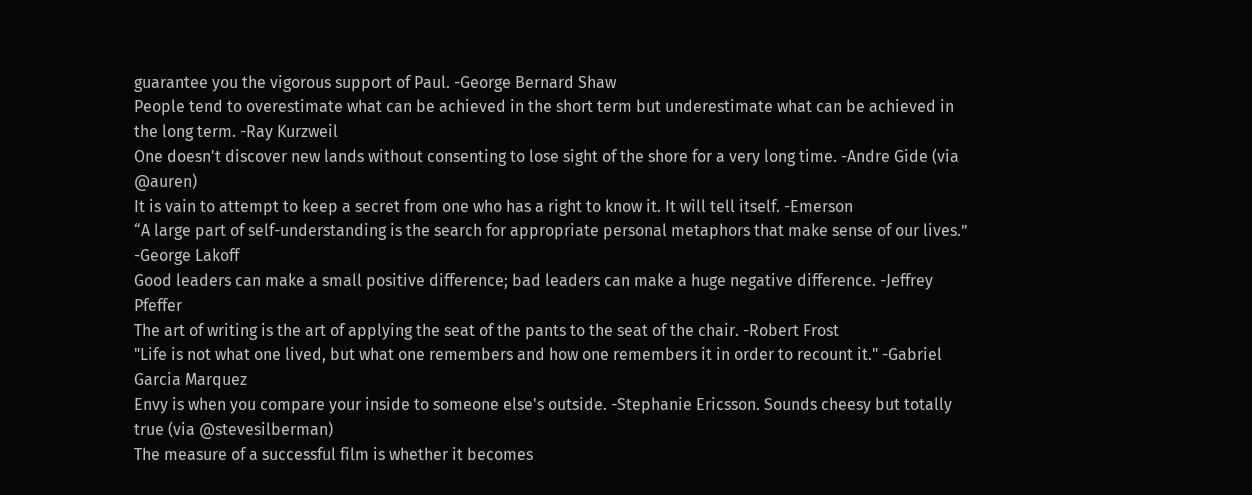guarantee you the vigorous support of Paul. -George Bernard Shaw
People tend to overestimate what can be achieved in the short term but underestimate what can be achieved in the long term. -Ray Kurzweil
One doesn't discover new lands without consenting to lose sight of the shore for a very long time. -Andre Gide (via @auren)
It is vain to attempt to keep a secret from one who has a right to know it. It will tell itself. -Emerson
“A large part of self-understanding is the search for appropriate personal metaphors that make sense of our lives.” -George Lakoff
Good leaders can make a small positive difference; bad leaders can make a huge negative difference. -Jeffrey Pfeffer
The art of writing is the art of applying the seat of the pants to the seat of the chair. -Robert Frost
"Life is not what one lived, but what one remembers and how one remembers it in order to recount it." -Gabriel Garcia Marquez
Envy is when you compare your inside to someone else's outside. -Stephanie Ericsson. Sounds cheesy but totally true (via @stevesilberman)
The measure of a successful film is whether it becomes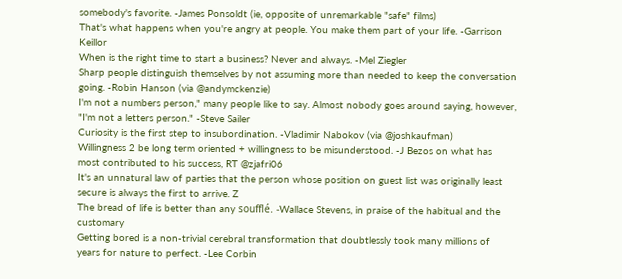somebody's favorite. -James Ponsoldt (ie, opposite of unremarkable "safe" films)
That's what happens when you're angry at people. You make them part of your life. -Garrison Keillor
When is the right time to start a business? Never and always. -Mel Ziegler
Sharp people distinguish themselves by not assuming more than needed to keep the conversation going. -Robin Hanson (via @andymckenzie)
I'm not a numbers person," many people like to say. Almost nobody goes around saying, however, "I'm not a letters person." -Steve Sailer
Curiosity is the first step to insubordination. -Vladimir Nabokov (via @joshkaufman)
Willingness 2 be long term oriented + willingness to be misunderstood. -J Bezos on what has most contributed to his success, RT @zjafri06
It's an unnatural law of parties that the person whose position on guest list was originally least secure is always the first to arrive. Z
The bread of life is better than any soufflé. -Wallace Stevens, in praise of the habitual and the customary
Getting bored is a non-trivial cerebral transformation that doubtlessly took many millions of years for nature to perfect. -Lee Corbin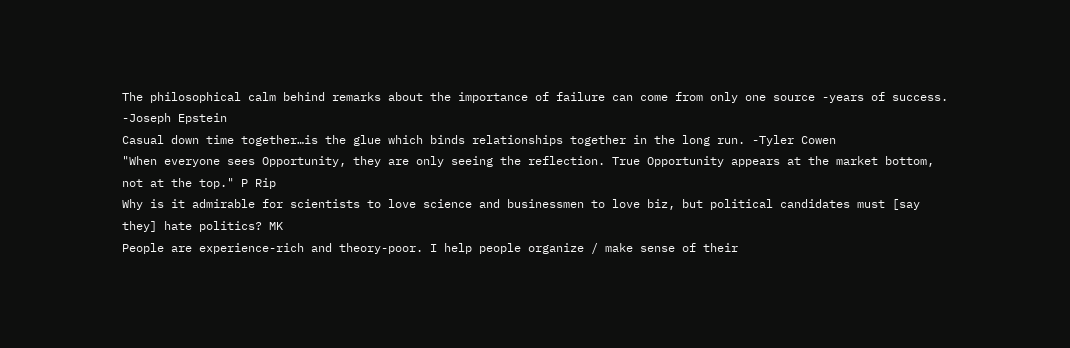The philosophical calm behind remarks about the importance of failure can come from only one source -years of success. -Joseph Epstein
Casual down time together…is the glue which binds relationships together in the long run. -Tyler Cowen
"When everyone sees Opportunity, they are only seeing the reflection. True Opportunity appears at the market bottom, not at the top." P Rip
Why is it admirable for scientists to love science and businessmen to love biz, but political candidates must [say they] hate politics? MK
People are experience-rich and theory-poor. I help people organize / make sense of their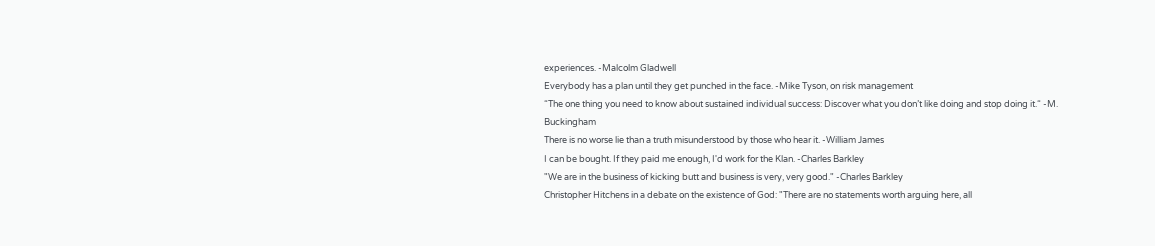experiences. -Malcolm Gladwell
Everybody has a plan until they get punched in the face. -Mike Tyson, on risk management
“The one thing you need to know about sustained individual success: Discover what you don’t like doing and stop doing it.“ -M. Buckingham
There is no worse lie than a truth misunderstood by those who hear it. -William James
I can be bought. If they paid me enough, I'd work for the Klan. -Charles Barkley
"We are in the business of kicking butt and business is very, very good." -Charles Barkley
Christopher Hitchens in a debate on the existence of God: "There are no statements worth arguing here, all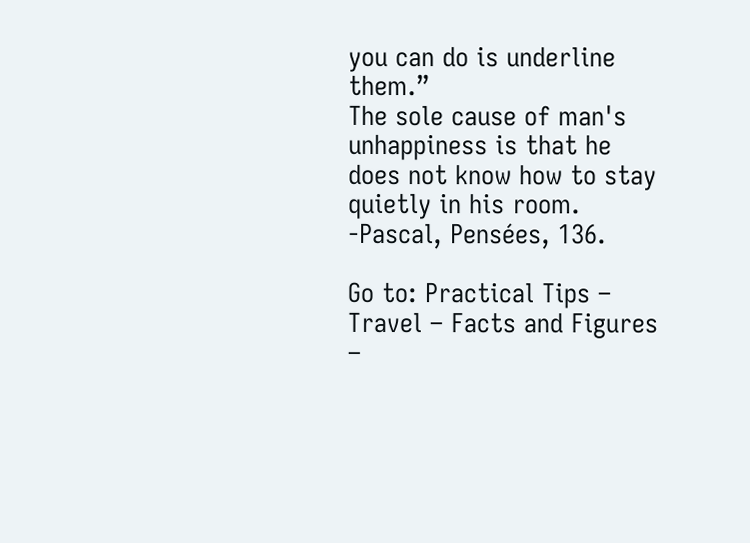you can do is underline them.”
The sole cause of man's unhappiness is that he does not know how to stay quietly in his room. -Pascal, Pensées, 136.

Go to: Practical Tips – Travel – Facts and Figures –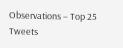Observations – Top 25 Tweets